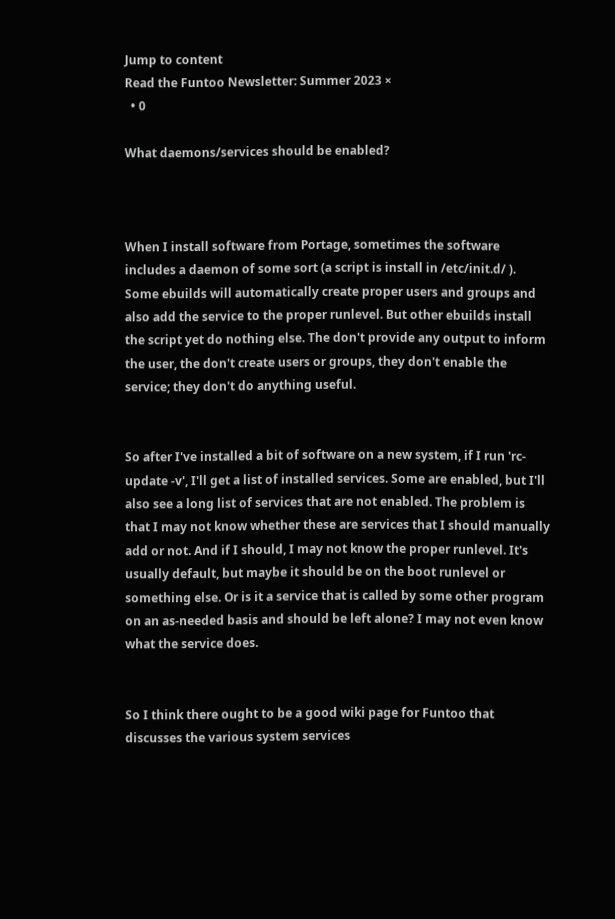Jump to content
Read the Funtoo Newsletter: Summer 2023 ×
  • 0

What daemons/services should be enabled?



When I install software from Portage, sometimes the software includes a daemon of some sort (a script is install in /etc/init.d/ ). Some ebuilds will automatically create proper users and groups and also add the service to the proper runlevel. But other ebuilds install the script yet do nothing else. The don't provide any output to inform the user, the don't create users or groups, they don't enable the service; they don't do anything useful.


So after I've installed a bit of software on a new system, if I run 'rc-update -v', I'll get a list of installed services. Some are enabled, but I'll also see a long list of services that are not enabled. The problem is that I may not know whether these are services that I should manually add or not. And if I should, I may not know the proper runlevel. It's usually default, but maybe it should be on the boot runlevel or something else. Or is it a service that is called by some other program on an as-needed basis and should be left alone? I may not even know what the service does.


So I think there ought to be a good wiki page for Funtoo that discusses the various system services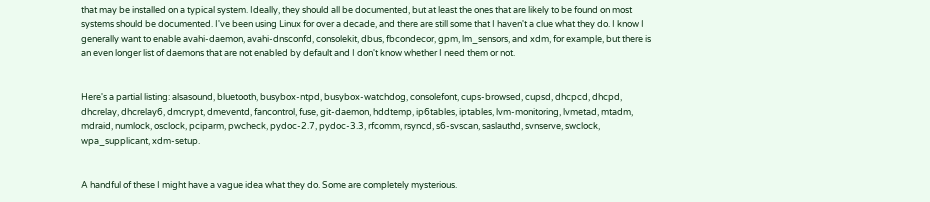that may be installed on a typical system. Ideally, they should all be documented, but at least the ones that are likely to be found on most systems should be documented. I've been using Linux for over a decade, and there are still some that I haven't a clue what they do. I know I generally want to enable avahi-daemon, avahi-dnsconfd, consolekit, dbus, fbcondecor, gpm, lm_sensors, and xdm, for example, but there is an even longer list of daemons that are not enabled by default and I don't know whether I need them or not.


Here's a partial listing: alsasound, bluetooth, busybox-ntpd, busybox-watchdog, consolefont, cups-browsed, cupsd, dhcpcd, dhcpd, dhcrelay, dhcrelay6, dmcrypt, dmeventd, fancontrol, fuse, git-daemon, hddtemp, ip6tables, iptables, lvm-monitoring, lvmetad, mtadm, mdraid, numlock, osclock, pciparm, pwcheck, pydoc-2.7, pydoc-3.3, rfcomm, rsyncd, s6-svscan, saslauthd, svnserve, swclock, wpa_supplicant, xdm-setup.


A handful of these I might have a vague idea what they do. Some are completely mysterious.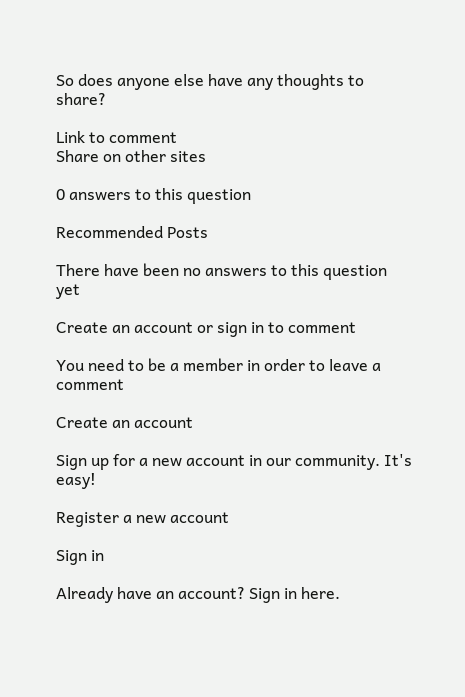So does anyone else have any thoughts to share?

Link to comment
Share on other sites

0 answers to this question

Recommended Posts

There have been no answers to this question yet

Create an account or sign in to comment

You need to be a member in order to leave a comment

Create an account

Sign up for a new account in our community. It's easy!

Register a new account

Sign in

Already have an account? Sign in here.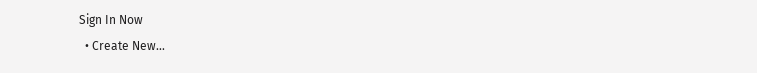Sign In Now
  • Create New...